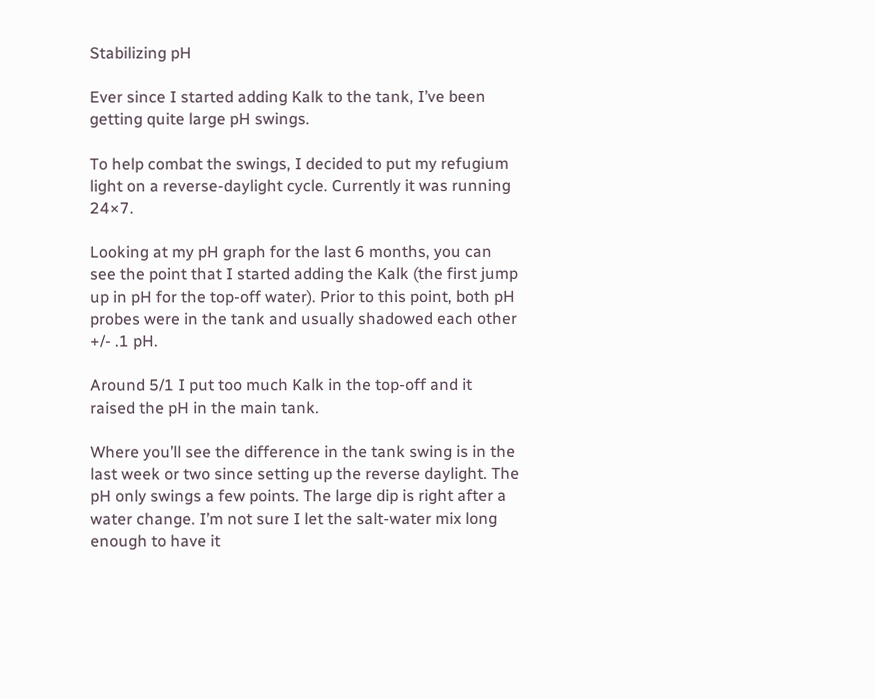Stabilizing pH

Ever since I started adding Kalk to the tank, I’ve been getting quite large pH swings.

To help combat the swings, I decided to put my refugium light on a reverse-daylight cycle. Currently it was running 24×7.

Looking at my pH graph for the last 6 months, you can see the point that I started adding the Kalk (the first jump up in pH for the top-off water). Prior to this point, both pH probes were in the tank and usually shadowed each other +/- .1 pH.

Around 5/1 I put too much Kalk in the top-off and it raised the pH in the main tank.

Where you’ll see the difference in the tank swing is in the last week or two since setting up the reverse daylight. The pH only swings a few points. The large dip is right after a water change. I’m not sure I let the salt-water mix long enough to have it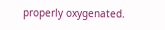properly oxygenated.